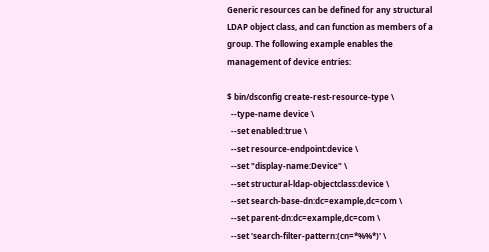Generic resources can be defined for any structural LDAP object class, and can function as members of a group. The following example enables the management of device entries:

$ bin/dsconfig create-rest-resource-type \
  --type-name device \
  --set enabled:true \
  --set resource-endpoint:device \
  --set "display-name:Device" \
  --set structural-ldap-objectclass:device \
  --set search-base-dn:dc=example,dc=com \
  --set parent-dn:dc=example,dc=com \
  --set 'search-filter-pattern:(cn=*%%*)' \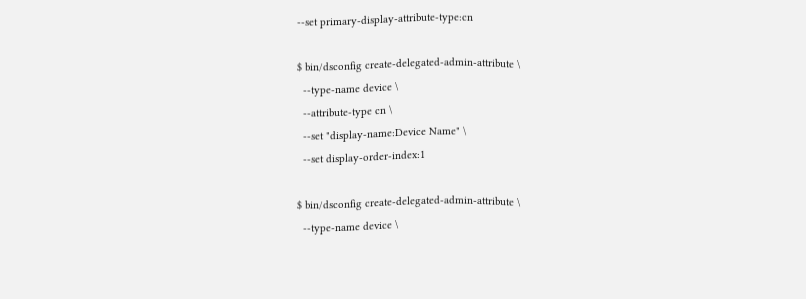--set primary-display-attribute-type:cn

$ bin/dsconfig create-delegated-admin-attribute \
  --type-name device \
  --attribute-type cn \
  --set "display-name:Device Name" \
  --set display-order-index:1

$ bin/dsconfig create-delegated-admin-attribute \
  --type-name device \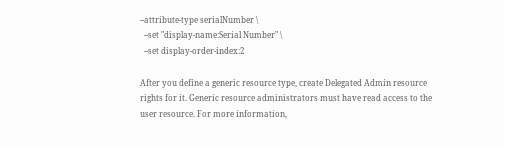--attribute-type serialNumber \
  --set "display-name:Serial Number" \
  --set display-order-index:2

After you define a generic resource type, create Delegated Admin resource rights for it. Generic resource administrators must have read access to the user resource. For more information,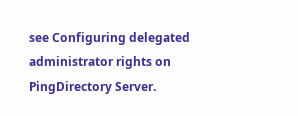see Configuring delegated administrator rights on PingDirectory Server.